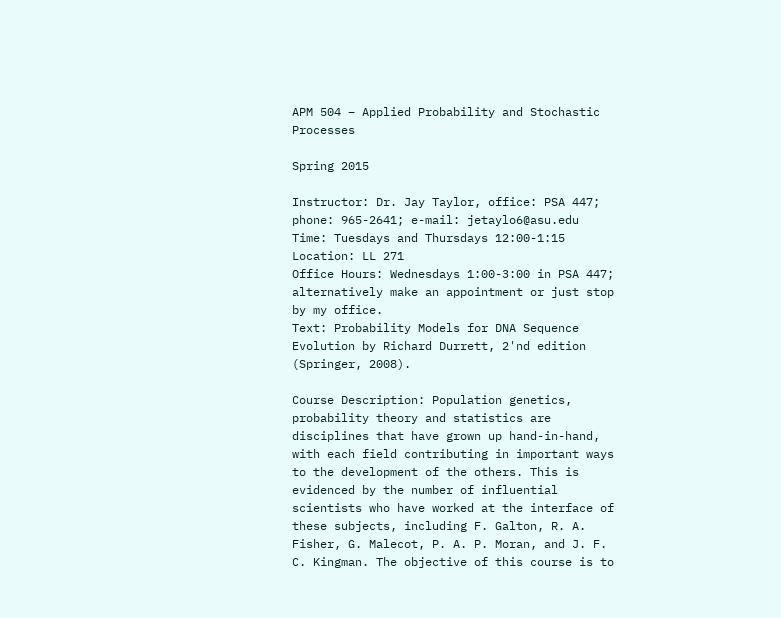APM 504 – Applied Probability and Stochastic Processes

Spring 2015

Instructor: Dr. Jay Taylor, office: PSA 447; phone: 965-2641; e-mail: jetaylo6@asu.edu
Time: Tuesdays and Thursdays 12:00-1:15
Location: LL 271
Office Hours: Wednesdays 1:00-3:00 in PSA 447; alternatively make an appointment or just stop by my office.
Text: Probability Models for DNA Sequence Evolution by Richard Durrett, 2'nd edition (Springer, 2008).

Course Description: Population genetics, probability theory and statistics are disciplines that have grown up hand-in-hand, with each field contributing in important ways to the development of the others. This is evidenced by the number of influential scientists who have worked at the interface of these subjects, including F. Galton, R. A. Fisher, G. Malecot, P. A. P. Moran, and J. F. C. Kingman. The objective of this course is to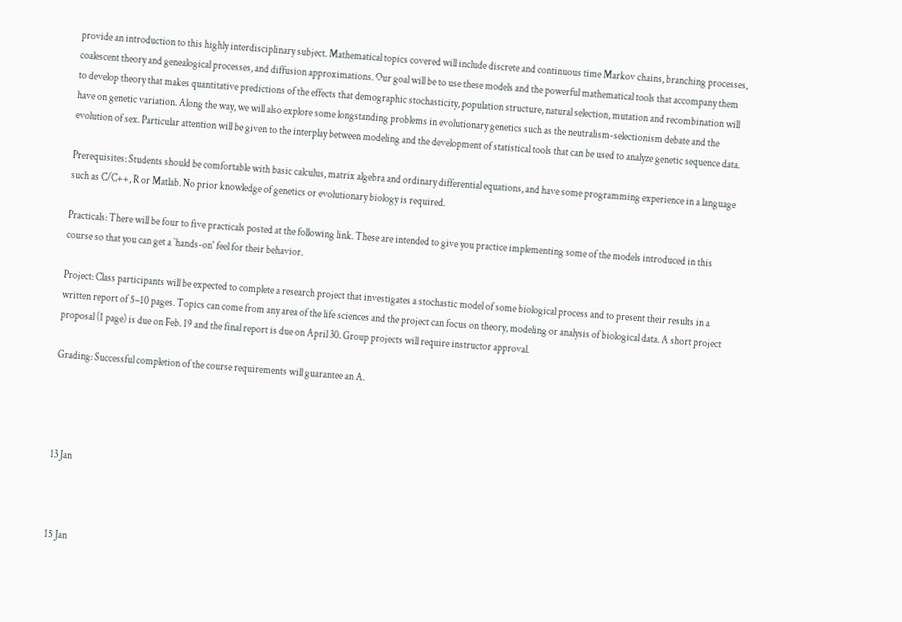provide an introduction to this highly interdisciplinary subject. Mathematical topics covered will include discrete and continuous time Markov chains, branching processes, coalescent theory and genealogical processes, and diffusion approximations. Our goal will be to use these models and the powerful mathematical tools that accompany them to develop theory that makes quantitative predictions of the effects that demographic stochasticity, population structure, natural selection, mutation and recombination will have on genetic variation. Along the way, we will also explore some longstanding problems in evolutionary genetics such as the neutralism-selectionism debate and the evolution of sex. Particular attention will be given to the interplay between modeling and the development of statistical tools that can be used to analyze genetic sequence data.

Prerequisites: Students should be comfortable with basic calculus, matrix algebra and ordinary differential equations, and have some programming experience in a language such as C/C++, R or Matlab. No prior knowledge of genetics or evolutionary biology is required.

Practicals: There will be four to five practicals posted at the following link. These are intended to give you practice implementing some of the models introduced in this course so that you can get a `hands-on' feel for their behavior.

Project: Class participants will be expected to complete a research project that investigates a stochastic model of some biological process and to present their results in a written report of 5–10 pages. Topics can come from any area of the life sciences and the project can focus on theory, modeling or analysis of biological data. A short project proposal (1 page) is due on Feb. 19 and the final report is due on April 30. Group projects will require instructor approval.

Grading: Successful completion of the course requirements will guarantee an A.




13 Jan



15 Jan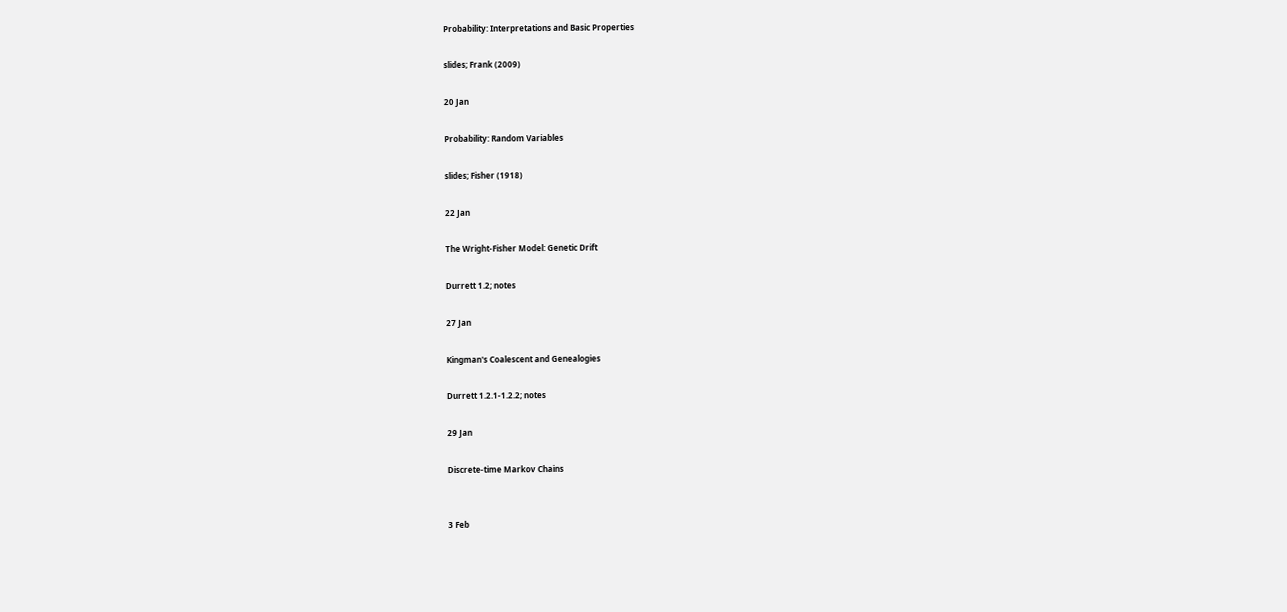Probability: Interpretations and Basic Properties

slides; Frank (2009)

20 Jan

Probability: Random Variables

slides; Fisher (1918)

22 Jan

The Wright-Fisher Model: Genetic Drift

Durrett 1.2; notes

27 Jan

Kingman's Coalescent and Genealogies

Durrett 1.2.1-1.2.2; notes

29 Jan

Discrete-time Markov Chains


3 Feb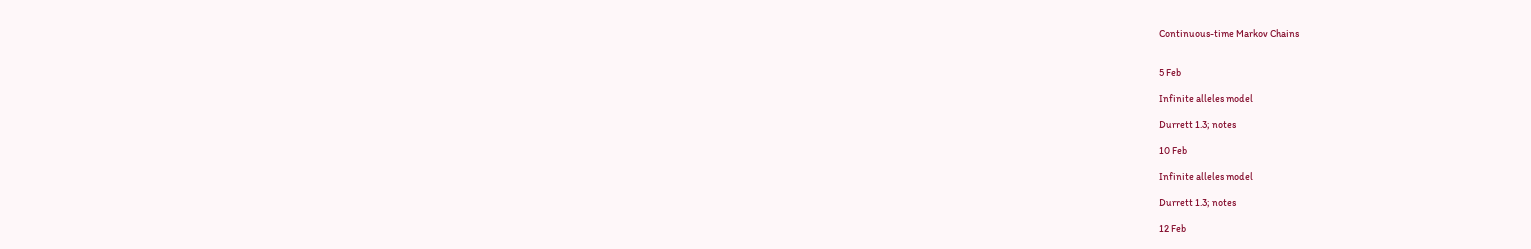Continuous-time Markov Chains


5 Feb

Infinite alleles model

Durrett 1.3; notes

10 Feb

Infinite alleles model

Durrett 1.3; notes

12 Feb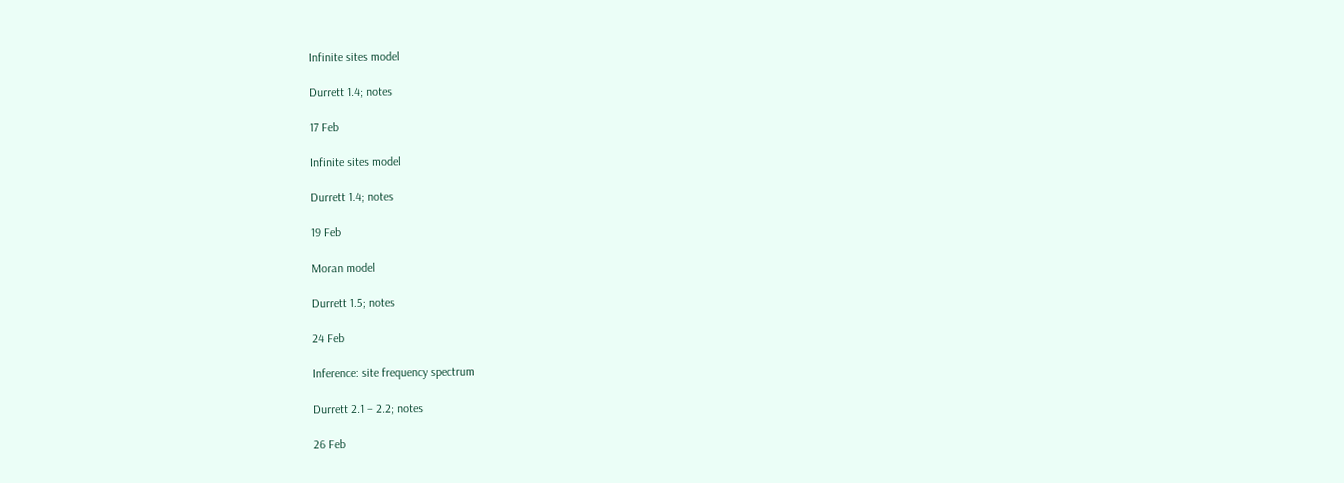Infinite sites model

Durrett 1.4; notes

17 Feb

Infinite sites model

Durrett 1.4; notes

19 Feb

Moran model

Durrett 1.5; notes

24 Feb

Inference: site frequency spectrum

Durrett 2.1 – 2.2; notes

26 Feb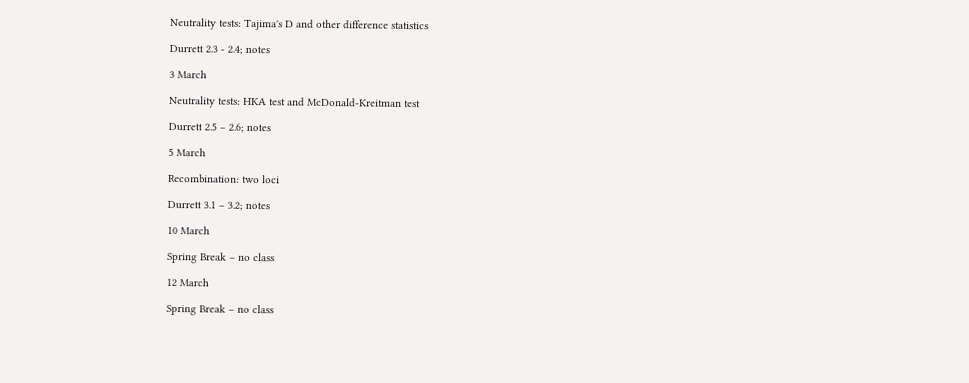Neutrality tests: Tajima's D and other difference statistics

Durrett 2.3 - 2.4; notes

3 March

Neutrality tests: HKA test and McDonald-Kreitman test

Durrett 2.5 – 2.6; notes

5 March

Recombination: two loci

Durrett 3.1 – 3.2; notes

10 March

Spring Break – no class

12 March

Spring Break – no class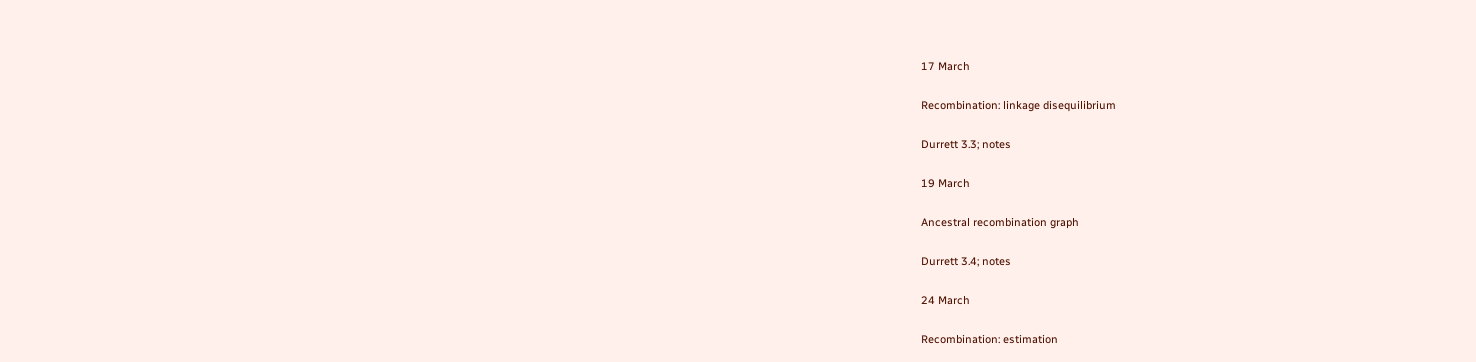17 March

Recombination: linkage disequilibrium

Durrett 3.3; notes

19 March

Ancestral recombination graph

Durrett 3.4; notes

24 March

Recombination: estimation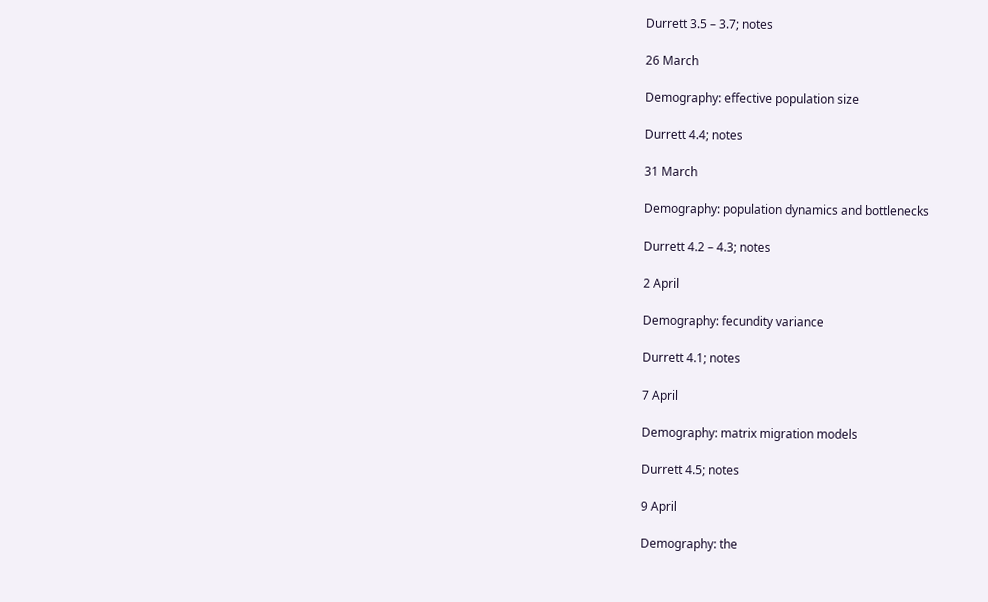Durrett 3.5 – 3.7; notes

26 March

Demography: effective population size

Durrett 4.4; notes

31 March

Demography: population dynamics and bottlenecks

Durrett 4.2 – 4.3; notes

2 April

Demography: fecundity variance

Durrett 4.1; notes

7 April

Demography: matrix migration models

Durrett 4.5; notes

9 April

Demography: the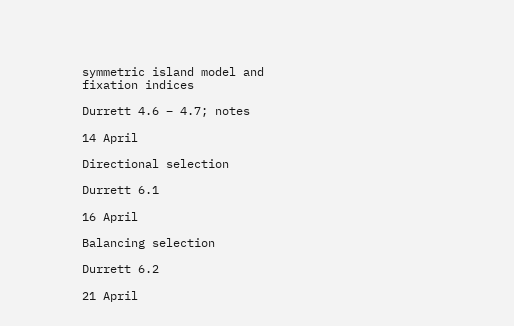symmetric island model and fixation indices

Durrett 4.6 – 4.7; notes

14 April

Directional selection

Durrett 6.1

16 April

Balancing selection

Durrett 6.2

21 April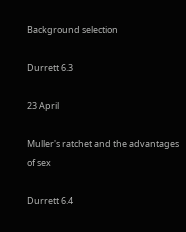Background selection

Durrett 6.3

23 April

Muller's ratchet and the advantages of sex

Durrett 6.4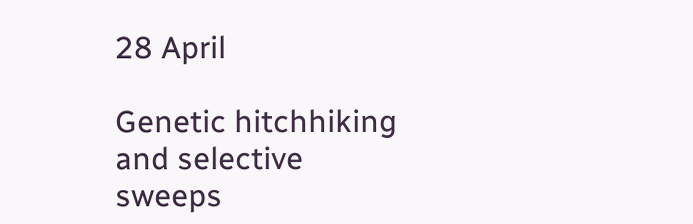28 April

Genetic hitchhiking and selective sweeps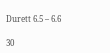Durett 6.5 – 6.6

30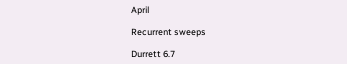April

Recurrent sweeps

Durrett 6.7